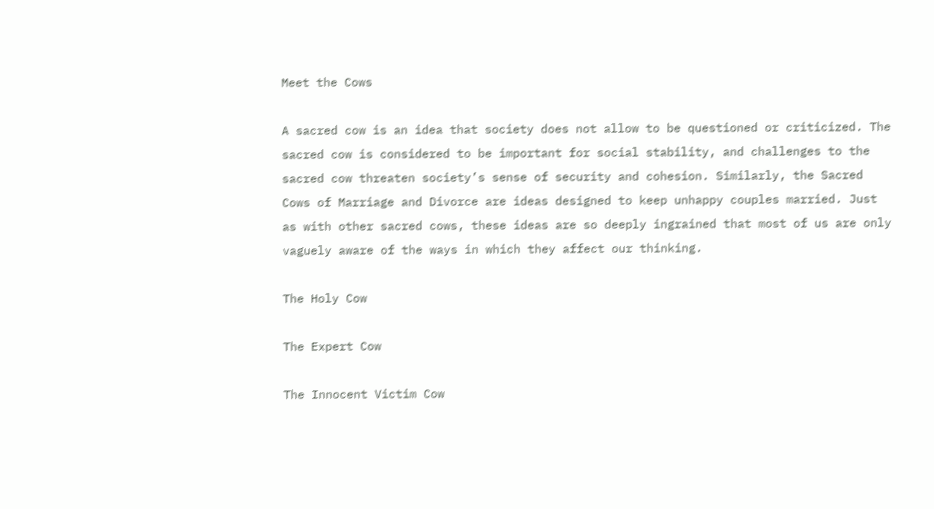Meet the Cows

A sacred cow is an idea that society does not allow to be questioned or criticized. The sacred cow is considered to be important for social stability, and challenges to the sacred cow threaten society’s sense of security and cohesion. Similarly, the Sacred Cows of Marriage and Divorce are ideas designed to keep unhappy couples married. Just as with other sacred cows, these ideas are so deeply ingrained that most of us are only vaguely aware of the ways in which they affect our thinking.

The Holy Cow

The Expert Cow

The Innocent Victim Cow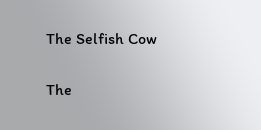The Selfish Cow

The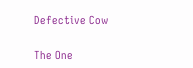Defective Cow

The One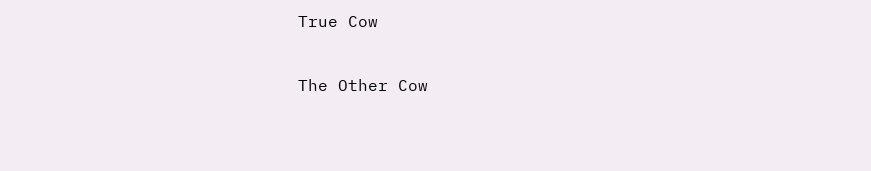True Cow

The Other Cow